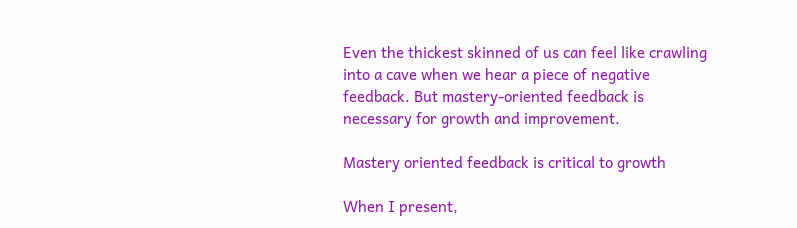Even the thickest skinned of us can feel like crawling into a cave when we hear a piece of negative feedback. But mastery-oriented feedback is necessary for growth and improvement.

Mastery oriented feedback is critical to growth

When I present,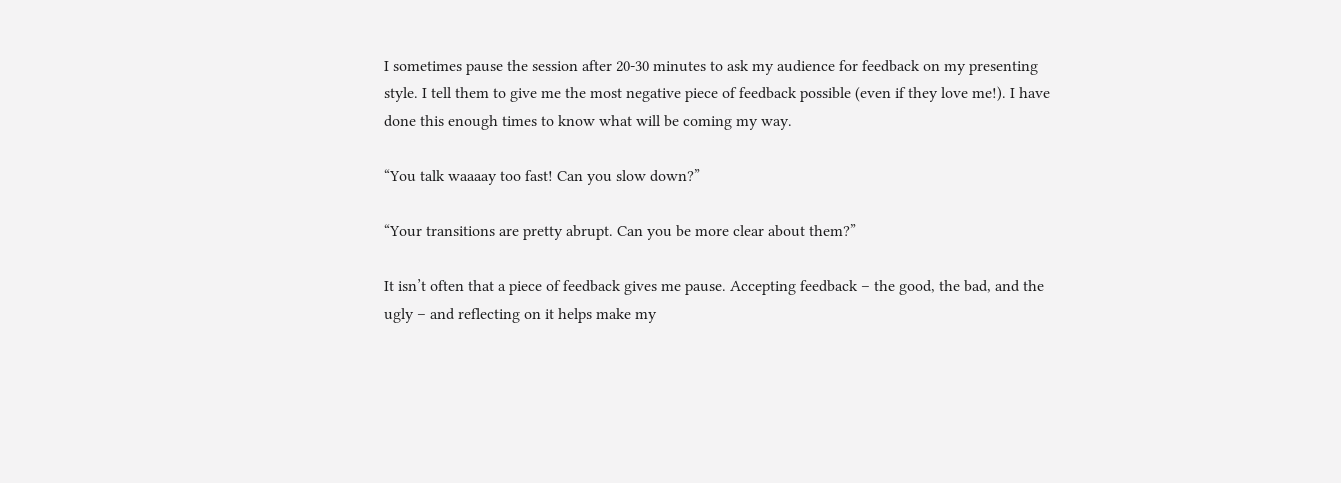I sometimes pause the session after 20-30 minutes to ask my audience for feedback on my presenting style. I tell them to give me the most negative piece of feedback possible (even if they love me!). I have done this enough times to know what will be coming my way.

“You talk waaaay too fast! Can you slow down?”

“Your transitions are pretty abrupt. Can you be more clear about them?”

It isn’t often that a piece of feedback gives me pause. Accepting feedback – the good, the bad, and the ugly – and reflecting on it helps make my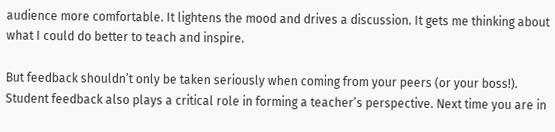audience more comfortable. It lightens the mood and drives a discussion. It gets me thinking about what I could do better to teach and inspire.

But feedback shouldn’t only be taken seriously when coming from your peers (or your boss!). Student feedback also plays a critical role in forming a teacher’s perspective. Next time you are in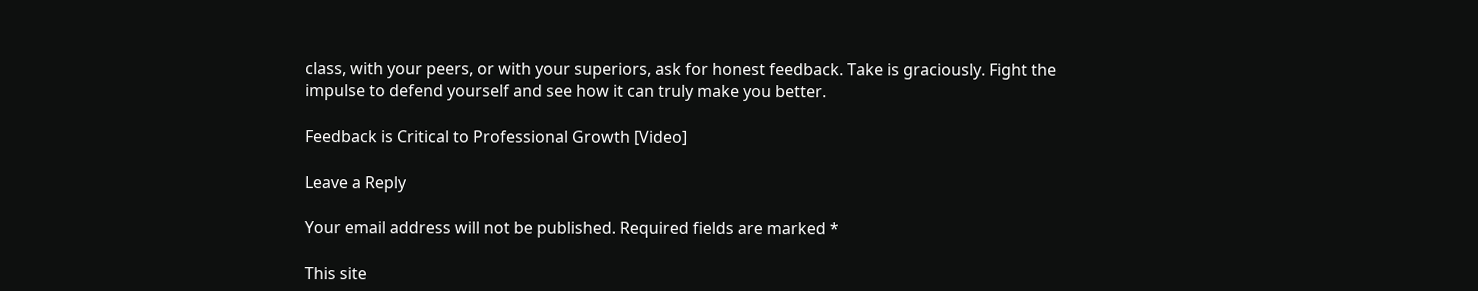class, with your peers, or with your superiors, ask for honest feedback. Take is graciously. Fight the impulse to defend yourself and see how it can truly make you better.

Feedback is Critical to Professional Growth [Video]

Leave a Reply

Your email address will not be published. Required fields are marked *

This site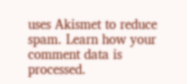uses Akismet to reduce spam. Learn how your comment data is processed.